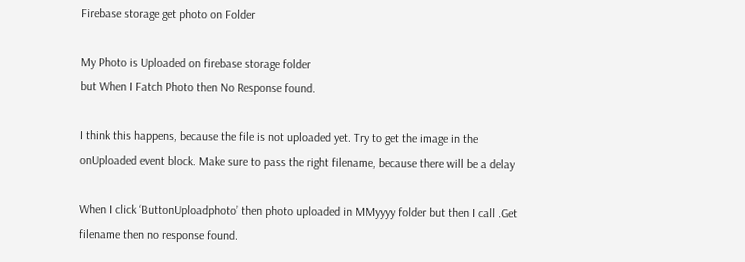Firebase storage get photo on Folder

My Photo is Uploaded on firebase storage folder
but When I Fatch Photo then No Response found.

I think this happens, because the file is not uploaded yet. Try to get the image in the onUploaded event block. Make sure to pass the right filename, because there will be a delay

When I click ‘ButtonUploadphoto’ then photo uploaded in MMyyyy folder but then I call .Get filename then no response found.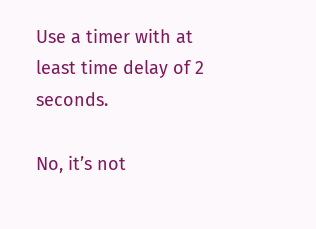Use a timer with at least time delay of 2 seconds.

No, it’s not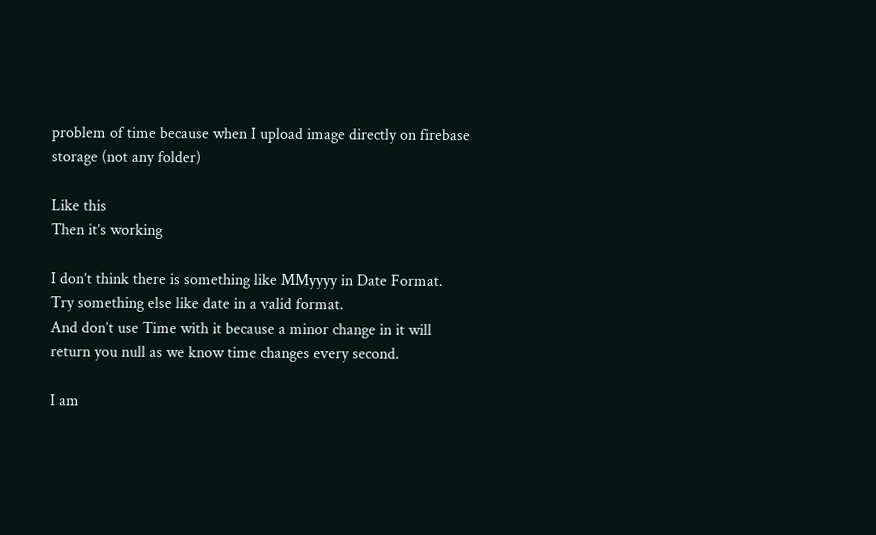problem of time because when I upload image directly on firebase storage (not any folder)

Like this
Then it’s working

I don’t think there is something like MMyyyy in Date Format.
Try something else like date in a valid format.
And don’t use Time with it because a minor change in it will return you null as we know time changes every second.

I am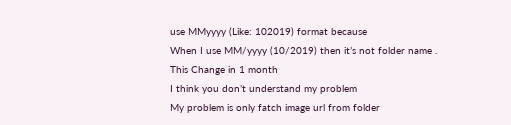use MMyyyy (Like: 102019) format because
When I use MM/yyyy (10/2019) then it’s not folder name .
This Change in 1 month
I think you don’t understand my problem
My problem is only fatch image url from folder